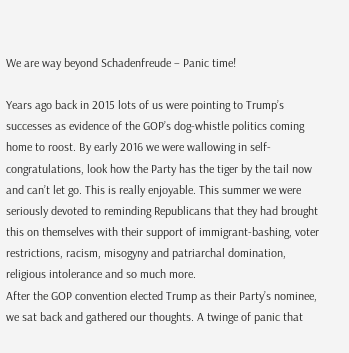We are way beyond Schadenfreude – Panic time!

Years ago back in 2015 lots of us were pointing to Trump’s successes as evidence of the GOP’s dog-whistle politics coming home to roost. By early 2016 we were wallowing in self-congratulations, look how the Party has the tiger by the tail now and can’t let go. This is really enjoyable. This summer we were seriously devoted to reminding Republicans that they had brought this on themselves with their support of immigrant-bashing, voter restrictions, racism, misogyny and patriarchal domination, religious intolerance and so much more.
After the GOP convention elected Trump as their Party’s nominee, we sat back and gathered our thoughts. A twinge of panic that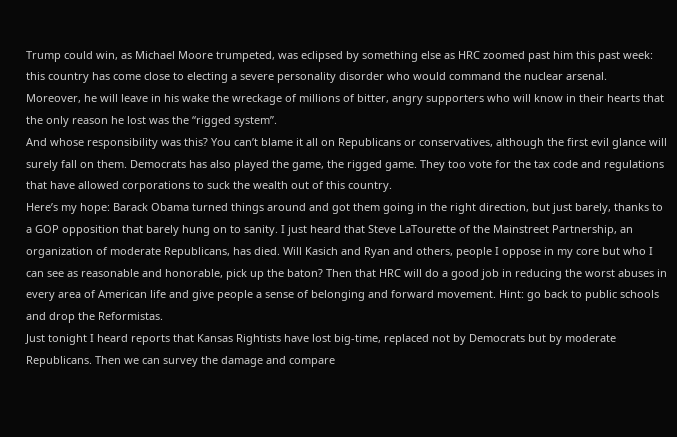Trump could win, as Michael Moore trumpeted, was eclipsed by something else as HRC zoomed past him this past week: this country has come close to electing a severe personality disorder who would command the nuclear arsenal.
Moreover, he will leave in his wake the wreckage of millions of bitter, angry supporters who will know in their hearts that the only reason he lost was the “rigged system”.
And whose responsibility was this? You can’t blame it all on Republicans or conservatives, although the first evil glance will surely fall on them. Democrats has also played the game, the rigged game. They too vote for the tax code and regulations that have allowed corporations to suck the wealth out of this country.
Here’s my hope: Barack Obama turned things around and got them going in the right direction, but just barely, thanks to a GOP opposition that barely hung on to sanity. I just heard that Steve LaTourette of the Mainstreet Partnership, an organization of moderate Republicans, has died. Will Kasich and Ryan and others, people I oppose in my core but who I can see as reasonable and honorable, pick up the baton? Then that HRC will do a good job in reducing the worst abuses in every area of American life and give people a sense of belonging and forward movement. Hint: go back to public schools and drop the Reformistas.
Just tonight I heard reports that Kansas Rightists have lost big-time, replaced not by Democrats but by moderate Republicans. Then we can survey the damage and compare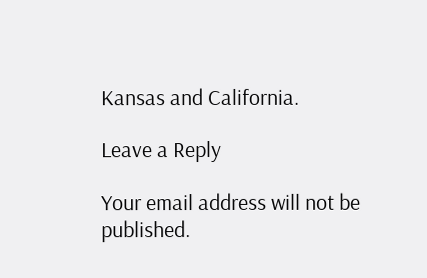Kansas and California.

Leave a Reply

Your email address will not be published.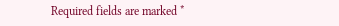Required fields are marked *